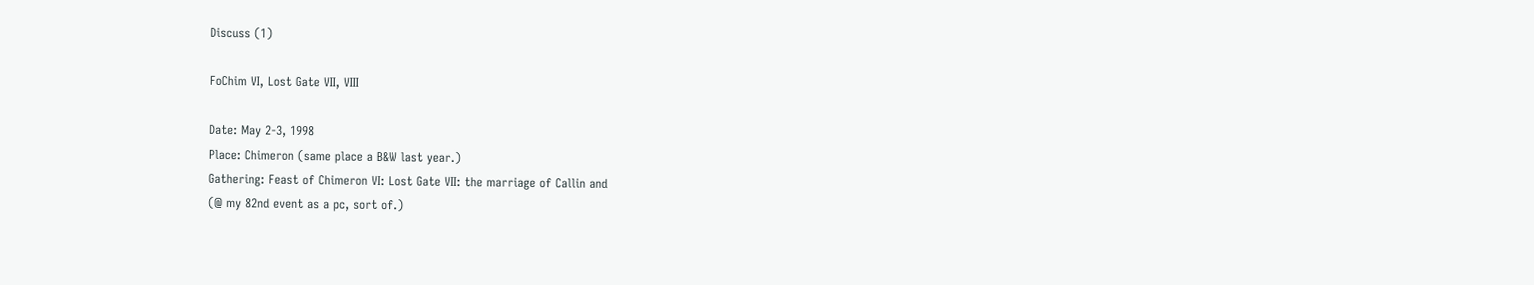Discuss (1)

FoChim VI, Lost Gate VII, VIII

Date: May 2-3, 1998
Place: Chimeron (same place a B&W last year.)
Gathering: Feast of Chimeron VI: Lost Gate VII: the marriage of Callin and
(@ my 82nd event as a pc, sort of.)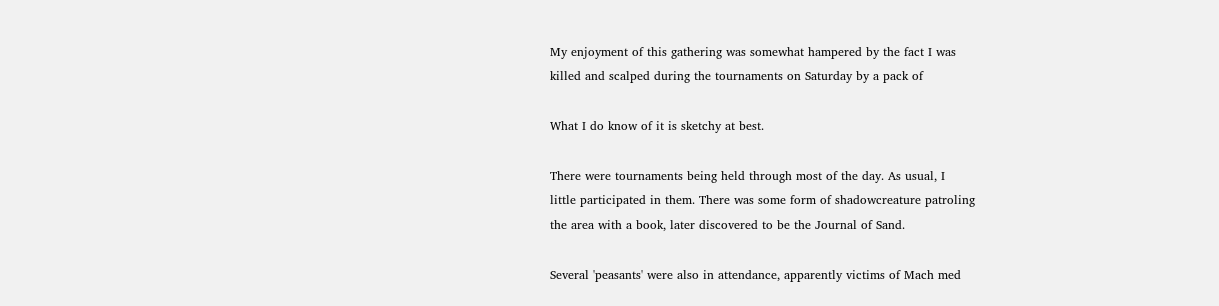My enjoyment of this gathering was somewhat hampered by the fact I was
killed and scalped during the tournaments on Saturday by a pack of

What I do know of it is sketchy at best.

There were tournaments being held through most of the day. As usual, I
little participated in them. There was some form of shadowcreature patroling
the area with a book, later discovered to be the Journal of Sand.

Several 'peasants' were also in attendance, apparently victims of Mach med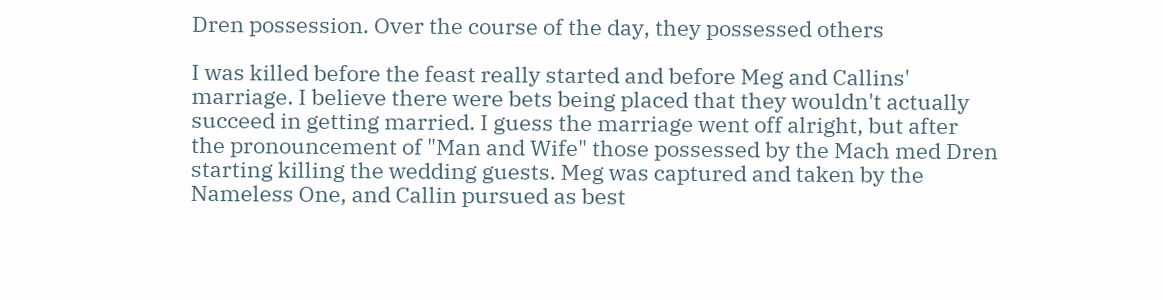Dren possession. Over the course of the day, they possessed others

I was killed before the feast really started and before Meg and Callins'
marriage. I believe there were bets being placed that they wouldn't actually
succeed in getting married. I guess the marriage went off alright, but after
the pronouncement of "Man and Wife" those possessed by the Mach med Dren
starting killing the wedding guests. Meg was captured and taken by the
Nameless One, and Callin pursued as best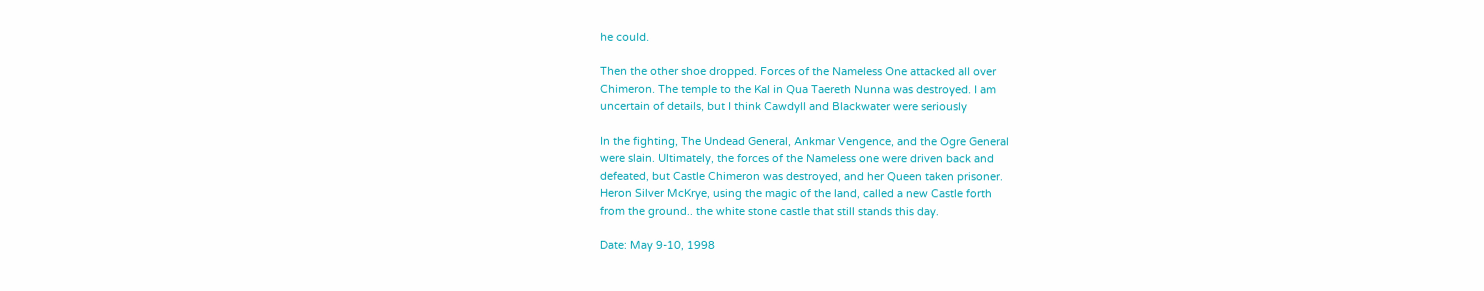he could.

Then the other shoe dropped. Forces of the Nameless One attacked all over
Chimeron. The temple to the Kal in Qua Taereth Nunna was destroyed. I am
uncertain of details, but I think Cawdyll and Blackwater were seriously

In the fighting, The Undead General, Ankmar Vengence, and the Ogre General
were slain. Ultimately, the forces of the Nameless one were driven back and
defeated, but Castle Chimeron was destroyed, and her Queen taken prisoner.
Heron Silver McKrye, using the magic of the land, called a new Castle forth
from the ground.. the white stone castle that still stands this day.

Date: May 9-10, 1998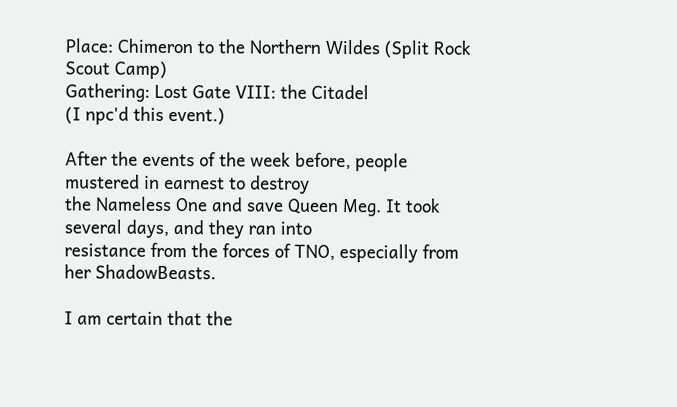Place: Chimeron to the Northern Wildes (Split Rock Scout Camp)
Gathering: Lost Gate VIII: the Citadel
(I npc'd this event.)

After the events of the week before, people mustered in earnest to destroy
the Nameless One and save Queen Meg. It took several days, and they ran into
resistance from the forces of TNO, especially from her ShadowBeasts.

I am certain that the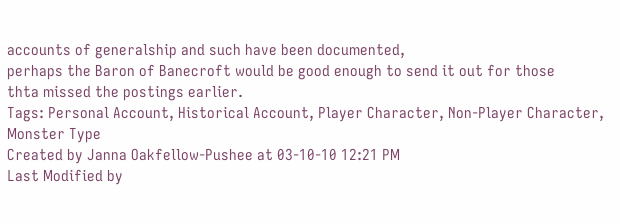accounts of generalship and such have been documented,
perhaps the Baron of Banecroft would be good enough to send it out for those
thta missed the postings earlier.
Tags: Personal Account, Historical Account, Player Character, Non-Player Character, Monster Type
Created by Janna Oakfellow-Pushee at 03-10-10 12:21 PM
Last Modified by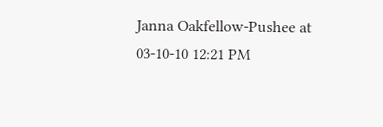Janna Oakfellow-Pushee at 03-10-10 12:21 PM